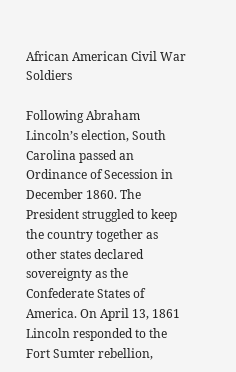African American Civil War Soldiers

Following Abraham Lincoln’s election, South Carolina passed an Ordinance of Secession in December 1860. The President struggled to keep the country together as other states declared sovereignty as the Confederate States of America. On April 13, 1861 Lincoln responded to the Fort Sumter rebellion,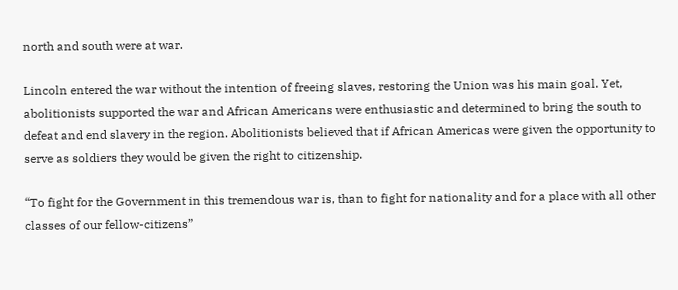north and south were at war.

Lincoln entered the war without the intention of freeing slaves, restoring the Union was his main goal. Yet, abolitionists supported the war and African Americans were enthusiastic and determined to bring the south to defeat and end slavery in the region. Abolitionists believed that if African Americas were given the opportunity to serve as soldiers they would be given the right to citizenship.

“To fight for the Government in this tremendous war is, than to fight for nationality and for a place with all other classes of our fellow-citizens”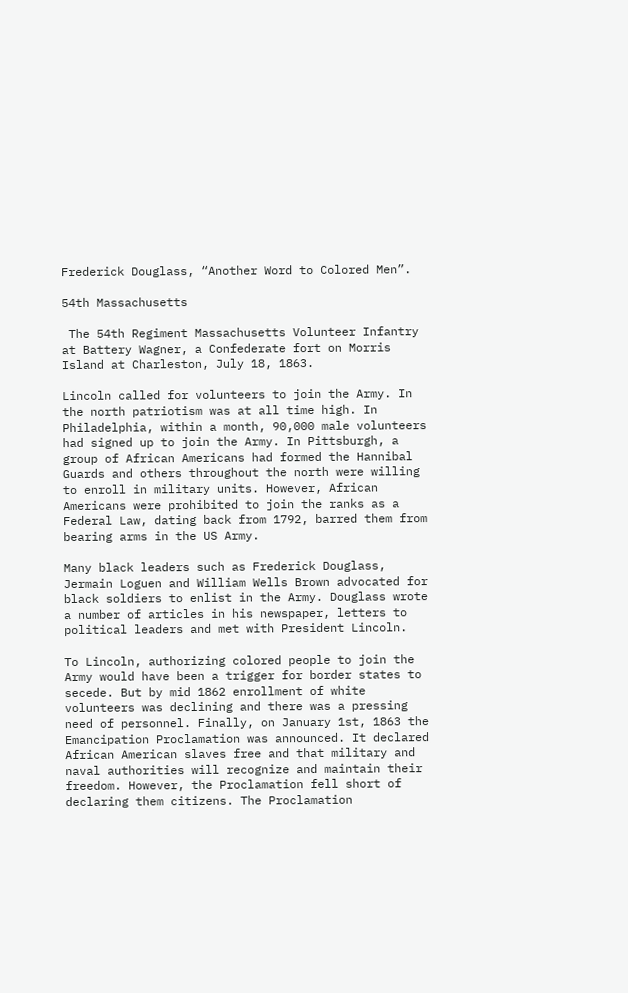Frederick Douglass, “Another Word to Colored Men”.

54th Massachusetts

 The 54th Regiment Massachusetts Volunteer Infantry at Battery Wagner, a Confederate fort on Morris Island at Charleston, July 18, 1863.

Lincoln called for volunteers to join the Army. In the north patriotism was at all time high. In Philadelphia, within a month, 90,000 male volunteers had signed up to join the Army. In Pittsburgh, a group of African Americans had formed the Hannibal Guards and others throughout the north were willing to enroll in military units. However, African Americans were prohibited to join the ranks as a Federal Law, dating back from 1792, barred them from bearing arms in the US Army.

Many black leaders such as Frederick Douglass, Jermain Loguen and William Wells Brown advocated for black soldiers to enlist in the Army. Douglass wrote a number of articles in his newspaper, letters to political leaders and met with President Lincoln.

To Lincoln, authorizing colored people to join the Army would have been a trigger for border states to secede. But by mid 1862 enrollment of white volunteers was declining and there was a pressing need of personnel. Finally, on January 1st, 1863 the Emancipation Proclamation was announced. It declared African American slaves free and that military and naval authorities will recognize and maintain their freedom. However, the Proclamation fell short of declaring them citizens. The Proclamation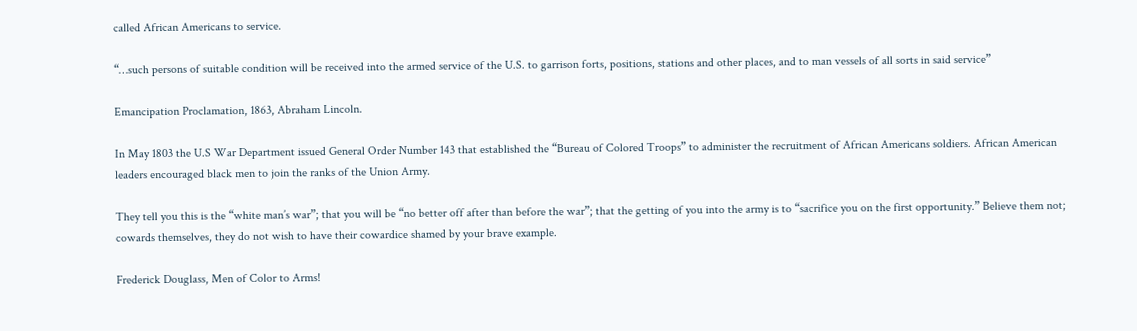called African Americans to service.

“…such persons of suitable condition will be received into the armed service of the U.S. to garrison forts, positions, stations and other places, and to man vessels of all sorts in said service”

Emancipation Proclamation, 1863, Abraham Lincoln.

In May 1803 the U.S War Department issued General Order Number 143 that established the “Bureau of Colored Troops” to administer the recruitment of African Americans soldiers. African American leaders encouraged black men to join the ranks of the Union Army.

They tell you this is the “white man’s war”; that you will be “no better off after than before the war”; that the getting of you into the army is to “sacrifice you on the first opportunity.” Believe them not; cowards themselves, they do not wish to have their cowardice shamed by your brave example.

Frederick Douglass, Men of Color to Arms!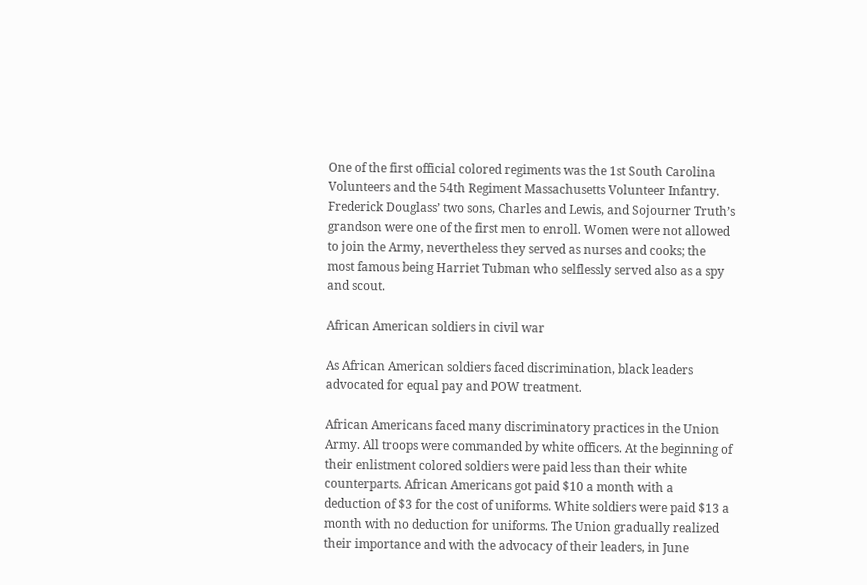One of the first official colored regiments was the 1st South Carolina Volunteers and the 54th Regiment Massachusetts Volunteer Infantry. Frederick Douglass’ two sons, Charles and Lewis, and Sojourner Truth’s grandson were one of the first men to enroll. Women were not allowed to join the Army, nevertheless they served as nurses and cooks; the most famous being Harriet Tubman who selflessly served also as a spy and scout.

African American soldiers in civil war

As African American soldiers faced discrimination, black leaders advocated for equal pay and POW treatment.

African Americans faced many discriminatory practices in the Union Army. All troops were commanded by white officers. At the beginning of their enlistment colored soldiers were paid less than their white counterparts. African Americans got paid $10 a month with a deduction of $3 for the cost of uniforms. White soldiers were paid $13 a month with no deduction for uniforms. The Union gradually realized their importance and with the advocacy of their leaders, in June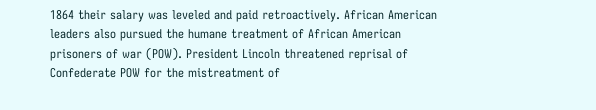1864 their salary was leveled and paid retroactively. African American leaders also pursued the humane treatment of African American prisoners of war (POW). President Lincoln threatened reprisal of Confederate POW for the mistreatment of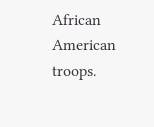African American troops.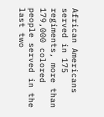African Americans served in 175 regiments, more than 179,000 colored people served in the last two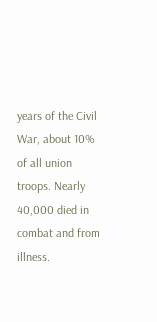years of the Civil War, about 10% of all union troops. Nearly 40,000 died in combat and from illness.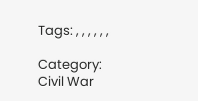Tags: , , , , , ,

Category: Civil War